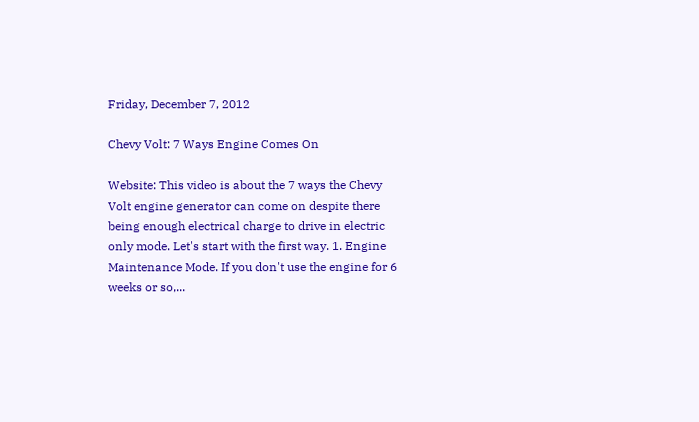Friday, December 7, 2012

Chevy Volt: 7 Ways Engine Comes On

Website: This video is about the 7 ways the Chevy Volt engine generator can come on despite there being enough electrical charge to drive in electric only mode. Let's start with the first way. 1. Engine Maintenance Mode. If you don't use the engine for 6 weeks or so,...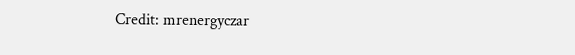Credit: mrenergyczar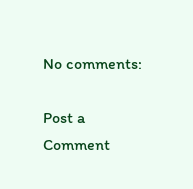No comments:

Post a Comment